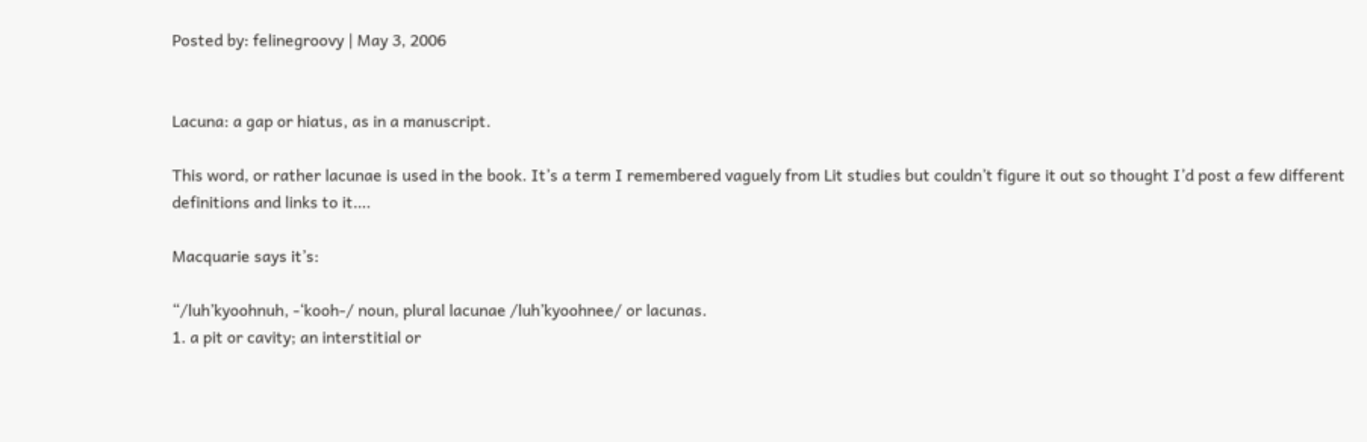Posted by: felinegroovy | May 3, 2006


Lacuna: a gap or hiatus, as in a manuscript.

This word, or rather lacunae is used in the book. It’s a term I remembered vaguely from Lit studies but couldn’t figure it out so thought I’d post a few different definitions and links to it….

Macquarie says it’s:

“/luh’kyoohnuh, -‘kooh-/ noun, plural lacunae /luh’kyoohnee/ or lacunas.
1. a pit or cavity; an interstitial or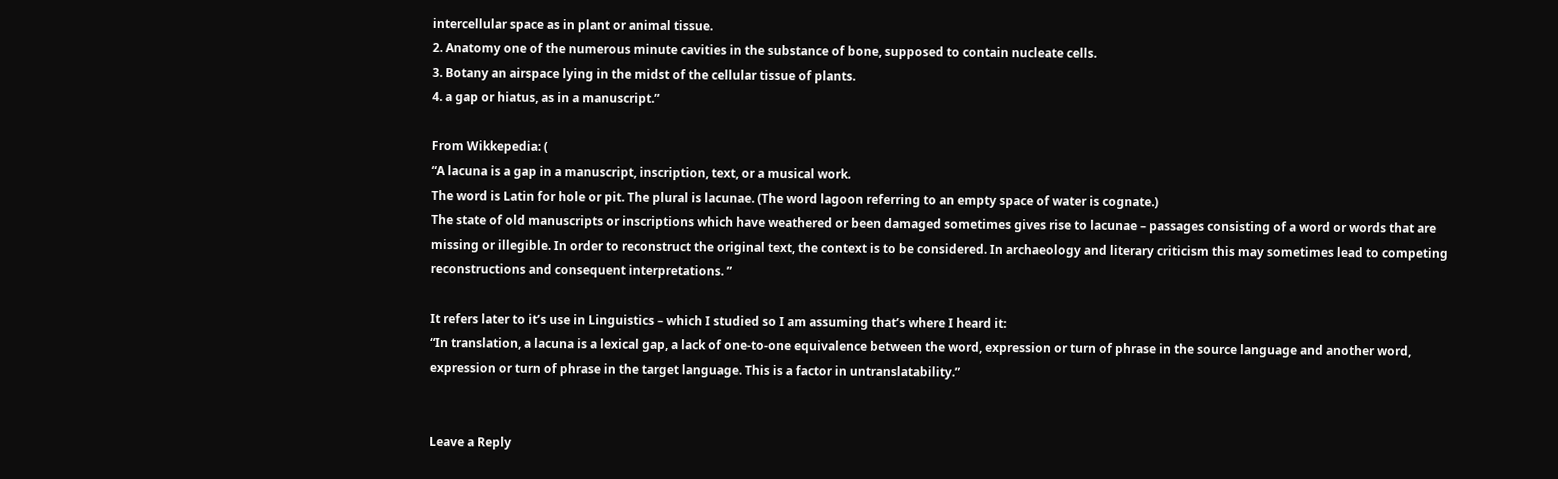intercellular space as in plant or animal tissue.
2. Anatomy one of the numerous minute cavities in the substance of bone, supposed to contain nucleate cells.
3. Botany an airspace lying in the midst of the cellular tissue of plants.
4. a gap or hiatus, as in a manuscript.”

From Wikkepedia: (
“A lacuna is a gap in a manuscript, inscription, text, or a musical work.
The word is Latin for hole or pit. The plural is lacunae. (The word lagoon referring to an empty space of water is cognate.)
The state of old manuscripts or inscriptions which have weathered or been damaged sometimes gives rise to lacunae – passages consisting of a word or words that are missing or illegible. In order to reconstruct the original text, the context is to be considered. In archaeology and literary criticism this may sometimes lead to competing reconstructions and consequent interpretations. ”

It refers later to it’s use in Linguistics – which I studied so I am assuming that’s where I heard it:
“In translation, a lacuna is a lexical gap, a lack of one-to-one equivalence between the word, expression or turn of phrase in the source language and another word, expression or turn of phrase in the target language. This is a factor in untranslatability.”


Leave a Reply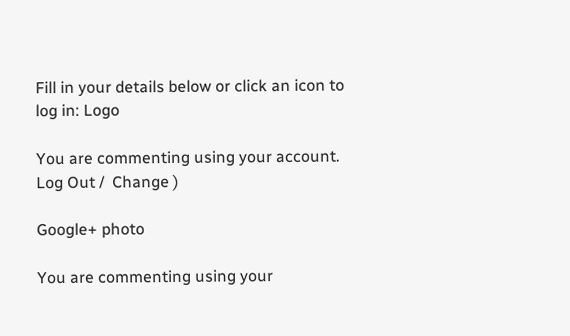Fill in your details below or click an icon to log in: Logo

You are commenting using your account. Log Out /  Change )

Google+ photo

You are commenting using your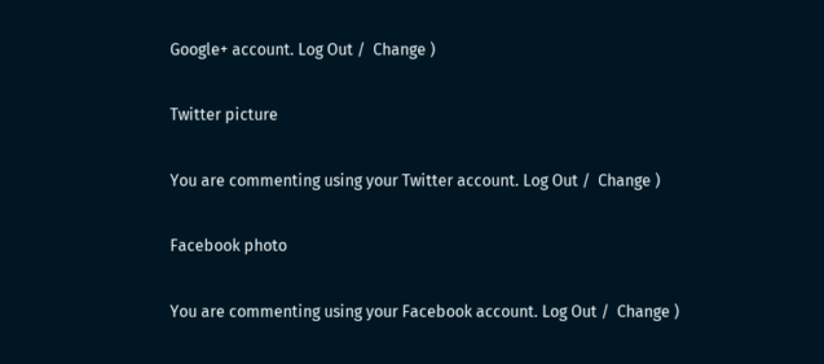Google+ account. Log Out /  Change )

Twitter picture

You are commenting using your Twitter account. Log Out /  Change )

Facebook photo

You are commenting using your Facebook account. Log Out /  Change )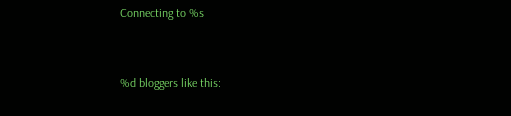Connecting to %s


%d bloggers like this: